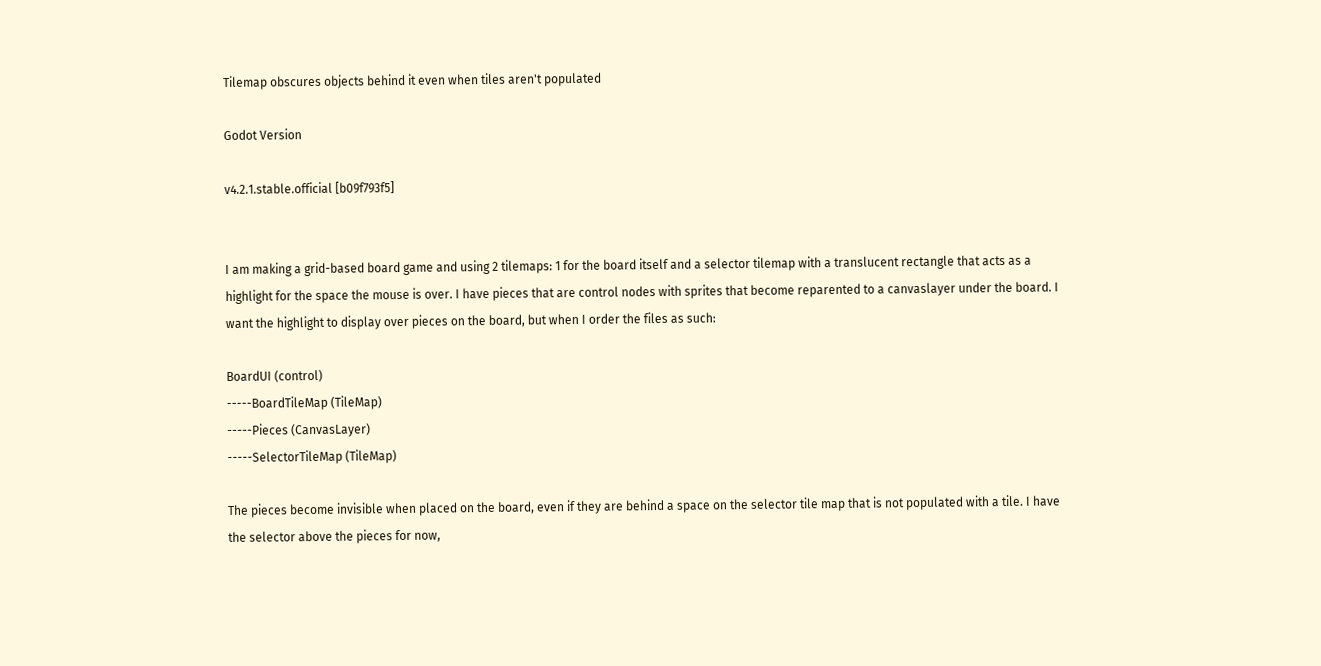Tilemap obscures objects behind it even when tiles aren't populated

Godot Version

v4.2.1.stable.official [b09f793f5]


I am making a grid-based board game and using 2 tilemaps: 1 for the board itself and a selector tilemap with a translucent rectangle that acts as a highlight for the space the mouse is over. I have pieces that are control nodes with sprites that become reparented to a canvaslayer under the board. I want the highlight to display over pieces on the board, but when I order the files as such:

BoardUI (control)
-----BoardTileMap (TileMap)
-----Pieces (CanvasLayer)
-----SelectorTileMap (TileMap)

The pieces become invisible when placed on the board, even if they are behind a space on the selector tile map that is not populated with a tile. I have the selector above the pieces for now,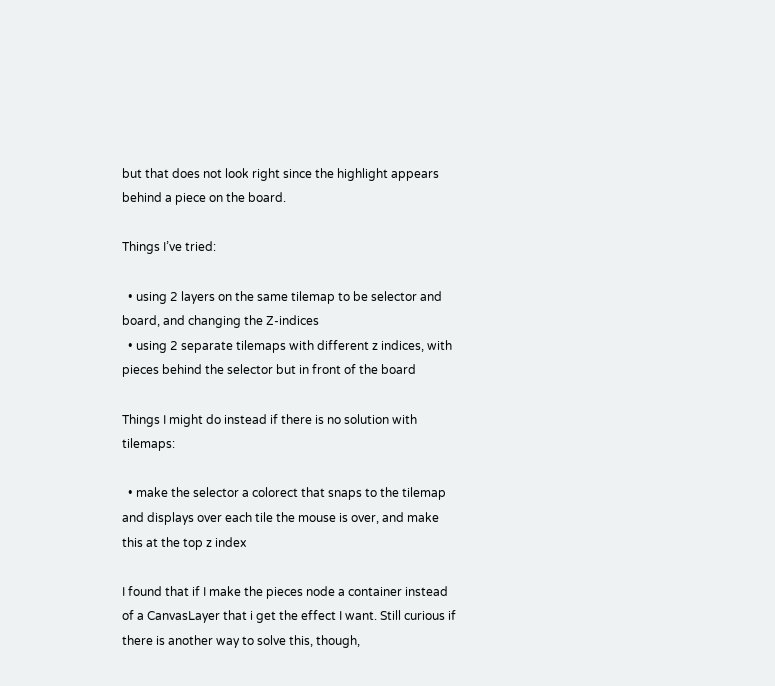but that does not look right since the highlight appears behind a piece on the board.

Things I’ve tried:

  • using 2 layers on the same tilemap to be selector and board, and changing the Z-indices
  • using 2 separate tilemaps with different z indices, with pieces behind the selector but in front of the board

Things I might do instead if there is no solution with tilemaps:

  • make the selector a colorect that snaps to the tilemap and displays over each tile the mouse is over, and make this at the top z index

I found that if I make the pieces node a container instead of a CanvasLayer that i get the effect I want. Still curious if there is another way to solve this, though,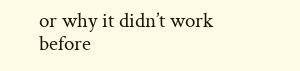or why it didn’t work before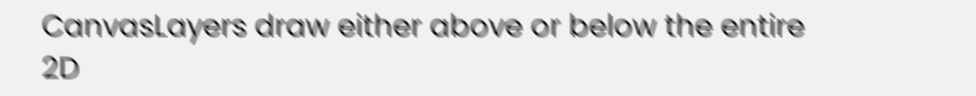CanvasLayers draw either above or below the entire 2D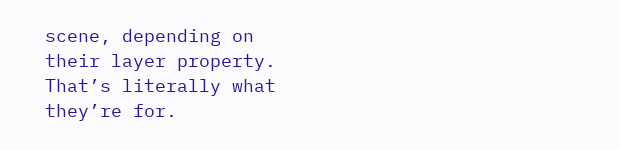scene, depending on their layer property. That’s literally what they’re for.